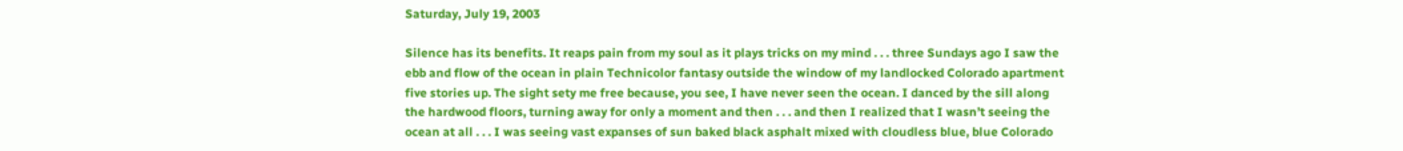Saturday, July 19, 2003

Silence has its benefits. It reaps pain from my soul as it plays tricks on my mind . . . three Sundays ago I saw the ebb and flow of the ocean in plain Technicolor fantasy outside the window of my landlocked Colorado apartment five stories up. The sight sety me free because, you see, I have never seen the ocean. I danced by the sill along the hardwood floors, turning away for only a moment and then . . . and then I realized that I wasn’t seeing the ocean at all . . . I was seeing vast expanses of sun baked black asphalt mixed with cloudless blue, blue Colorado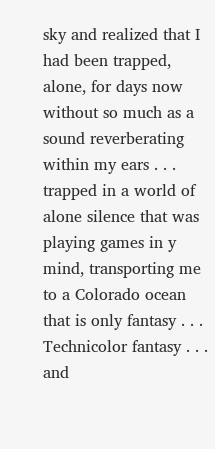sky and realized that I had been trapped, alone, for days now without so much as a sound reverberating within my ears . . . trapped in a world of alone silence that was playing games in y mind, transporting me to a Colorado ocean that is only fantasy . . . Technicolor fantasy . . . and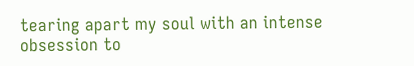tearing apart my soul with an intense obsession to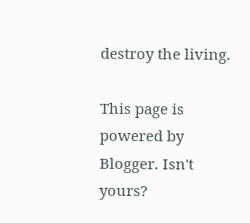destroy the living.

This page is powered by Blogger. Isn't yours?